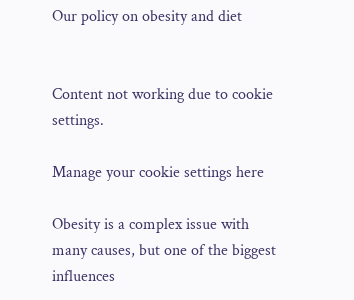Our policy on obesity and diet


Content not working due to cookie settings.

Manage your cookie settings here

Obesity is a complex issue with many causes, but one of the biggest influences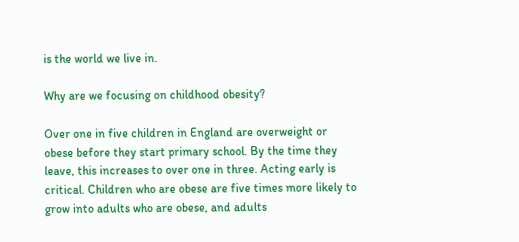is the world we live in.

Why are we focusing on childhood obesity?

Over one in five children in England are overweight or obese before they start primary school. By the time they leave, this increases to over one in three. Acting early is critical. Children who are obese are five times more likely to grow into adults who are obese, and adults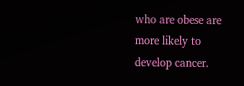who are obese are more likely to develop cancer.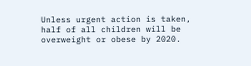Unless urgent action is taken, half of all children will be overweight or obese by 2020.